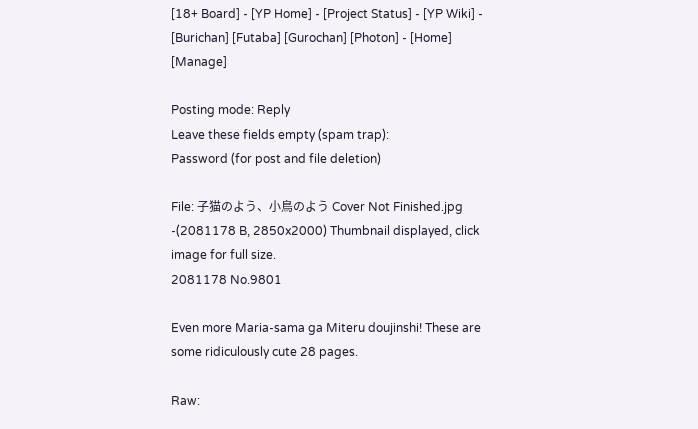[18+ Board] - [YP Home] - [Project Status] - [YP Wiki] - [Burichan] [Futaba] [Gurochan] [Photon] - [Home] [Manage]

Posting mode: Reply
Leave these fields empty (spam trap):
Password (for post and file deletion)

File: 子猫のよう、小鳥のよう Cover Not Finished.jpg -(2081178 B, 2850x2000) Thumbnail displayed, click image for full size.
2081178 No.9801

Even more Maria-sama ga Miteru doujinshi! These are some ridiculously cute 28 pages.

Raw: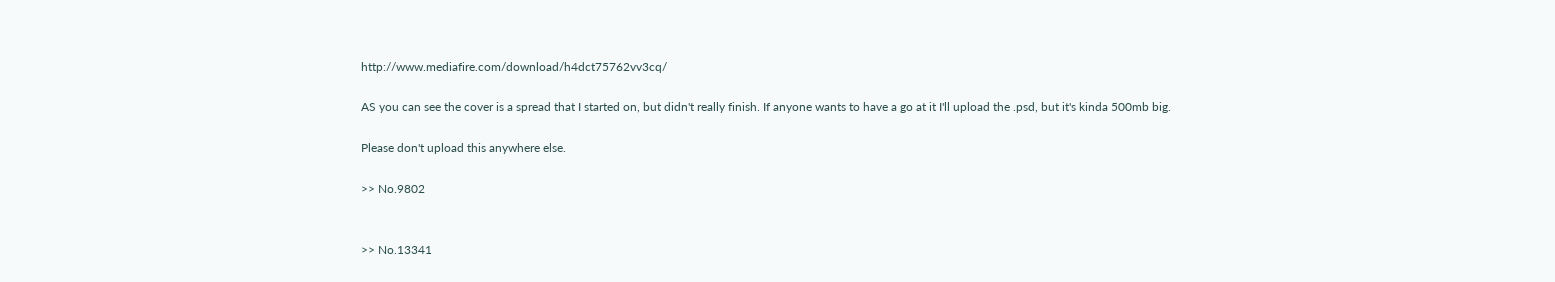http://www.mediafire.com/download/h4dct75762vv3cq/

AS you can see the cover is a spread that I started on, but didn't really finish. If anyone wants to have a go at it I'll upload the .psd, but it's kinda 500mb big.

Please don't upload this anywhere else.

>> No.9802


>> No.13341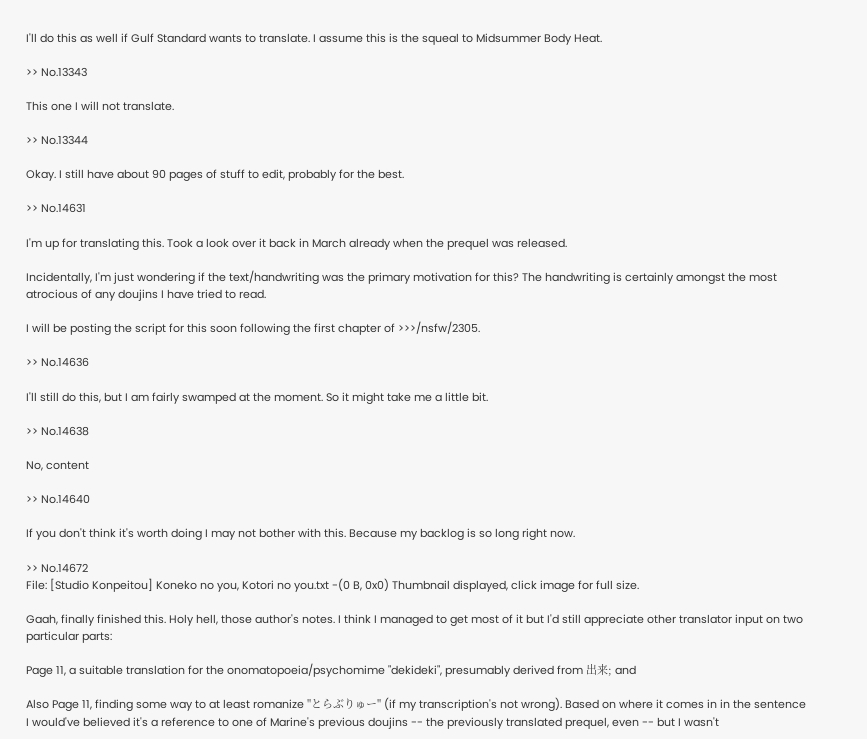I'll do this as well if Gulf Standard wants to translate. I assume this is the squeal to Midsummer Body Heat.

>> No.13343

This one I will not translate.

>> No.13344

Okay. I still have about 90 pages of stuff to edit, probably for the best.

>> No.14631

I'm up for translating this. Took a look over it back in March already when the prequel was released.

Incidentally, I'm just wondering if the text/handwriting was the primary motivation for this? The handwriting is certainly amongst the most atrocious of any doujins I have tried to read.

I will be posting the script for this soon following the first chapter of >>>/nsfw/2305.

>> No.14636

I'll still do this, but I am fairly swamped at the moment. So it might take me a little bit.

>> No.14638

No, content

>> No.14640

If you don't think it's worth doing I may not bother with this. Because my backlog is so long right now.

>> No.14672
File: [Studio Konpeitou] Koneko no you, Kotori no you.txt -(0 B, 0x0) Thumbnail displayed, click image for full size.

Gaah, finally finished this. Holy hell, those author's notes. I think I managed to get most of it but I'd still appreciate other translator input on two particular parts:

Page 11, a suitable translation for the onomatopoeia/psychomime "dekideki", presumably derived from 出来; and

Also Page 11, finding some way to at least romanize "とらぶりゅー" (if my transcription's not wrong). Based on where it comes in in the sentence I would've believed it's a reference to one of Marine's previous doujins -- the previously translated prequel, even -- but I wasn't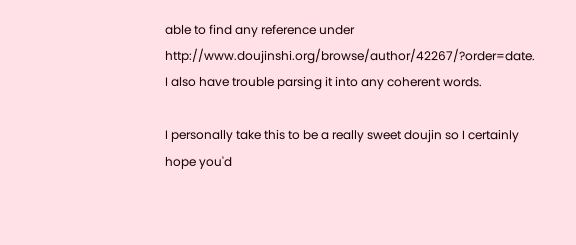able to find any reference under http://www.doujinshi.org/browse/author/42267/?order=date. I also have trouble parsing it into any coherent words.

I personally take this to be a really sweet doujin so I certainly hope you'd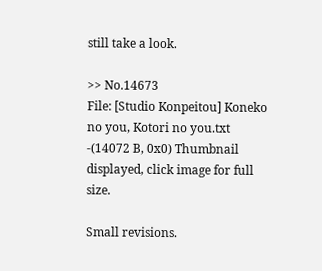still take a look.

>> No.14673
File: [Studio Konpeitou] Koneko no you, Kotori no you.txt -(14072 B, 0x0) Thumbnail displayed, click image for full size.

Small revisions.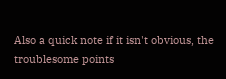Also a quick note if it isn't obvious, the troublesome points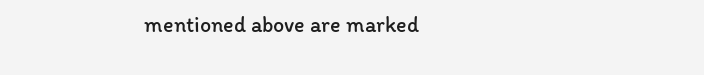mentioned above are marked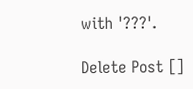with '???'.

Delete Post []